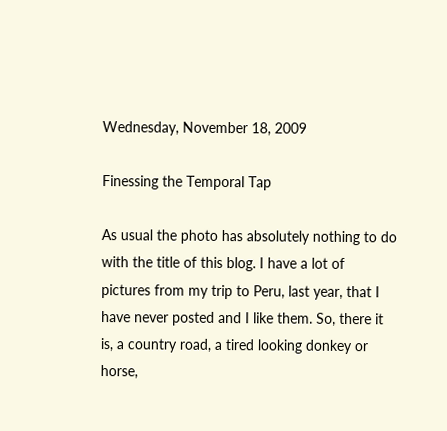Wednesday, November 18, 2009

Finessing the Temporal Tap

As usual the photo has absolutely nothing to do with the title of this blog. I have a lot of pictures from my trip to Peru, last year, that I have never posted and I like them. So, there it is, a country road, a tired looking donkey or horse,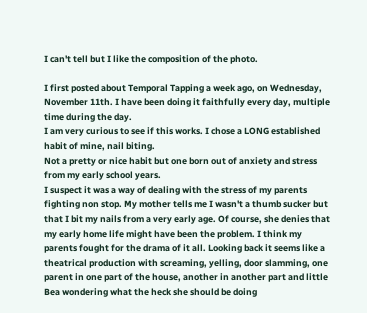I can't tell but I like the composition of the photo.

I first posted about Temporal Tapping a week ago, on Wednesday, November 11th. I have been doing it faithfully every day, multiple time during the day.
I am very curious to see if this works. I chose a LONG established habit of mine, nail biting.
Not a pretty or nice habit but one born out of anxiety and stress from my early school years.
I suspect it was a way of dealing with the stress of my parents fighting non stop. My mother tells me I wasn't a thumb sucker but that I bit my nails from a very early age. Of course, she denies that my early home life might have been the problem. I think my parents fought for the drama of it all. Looking back it seems like a theatrical production with screaming, yelling, door slamming, one parent in one part of the house, another in another part and little Bea wondering what the heck she should be doing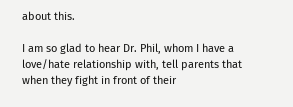about this.

I am so glad to hear Dr. Phil, whom I have a love/hate relationship with, tell parents that when they fight in front of their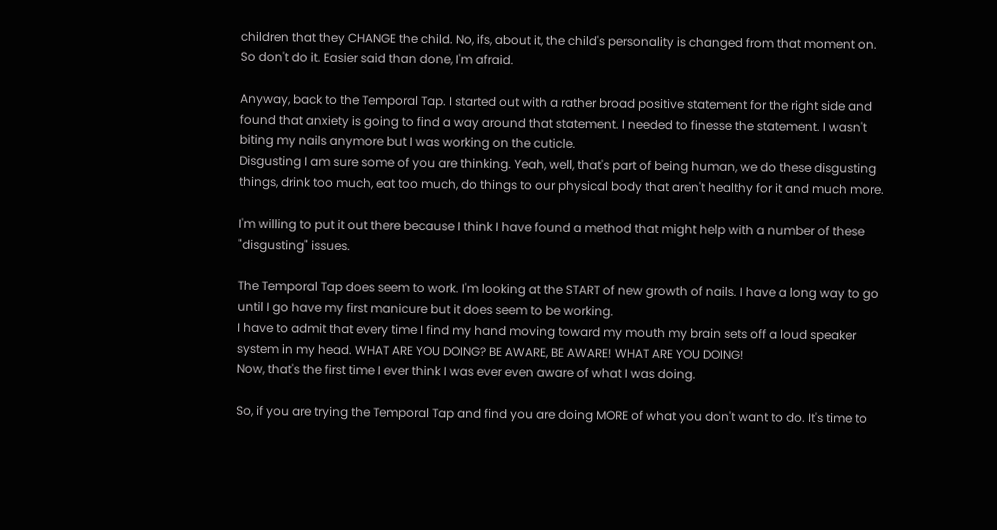children that they CHANGE the child. No, ifs, about it, the child's personality is changed from that moment on. So don't do it. Easier said than done, I'm afraid.

Anyway, back to the Temporal Tap. I started out with a rather broad positive statement for the right side and found that anxiety is going to find a way around that statement. I needed to finesse the statement. I wasn't biting my nails anymore but I was working on the cuticle.
Disgusting I am sure some of you are thinking. Yeah, well, that's part of being human, we do these disgusting things, drink too much, eat too much, do things to our physical body that aren't healthy for it and much more.

I'm willing to put it out there because I think I have found a method that might help with a number of these "disgusting" issues.

The Temporal Tap does seem to work. I'm looking at the START of new growth of nails. I have a long way to go until I go have my first manicure but it does seem to be working.
I have to admit that every time I find my hand moving toward my mouth my brain sets off a loud speaker system in my head. WHAT ARE YOU DOING? BE AWARE, BE AWARE! WHAT ARE YOU DOING!
Now, that's the first time I ever think I was ever even aware of what I was doing.

So, if you are trying the Temporal Tap and find you are doing MORE of what you don't want to do. It's time to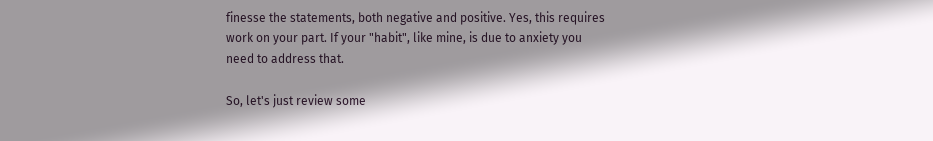finesse the statements, both negative and positive. Yes, this requires work on your part. If your "habit", like mine, is due to anxiety you need to address that.

So, let's just review some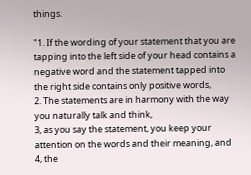things.

"1. If the wording of your statement that you are tapping into the left side of your head contains a negative word and the statement tapped into the right side contains only positive words,
2. The statements are in harmony with the way you naturally talk and think,
3, as you say the statement, you keep your attention on the words and their meaning, and
4, the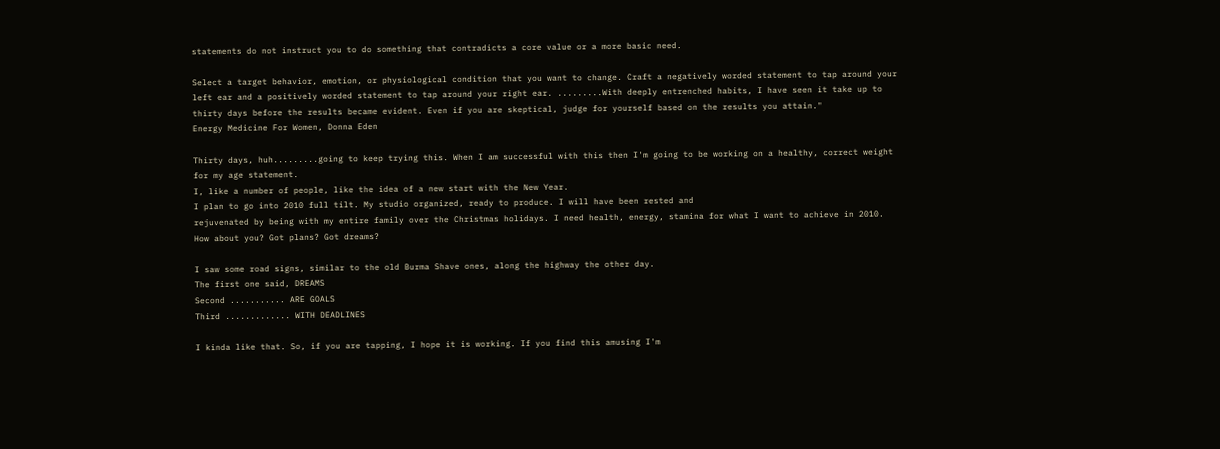statements do not instruct you to do something that contradicts a core value or a more basic need.

Select a target behavior, emotion, or physiological condition that you want to change. Craft a negatively worded statement to tap around your left ear and a positively worded statement to tap around your right ear. .........With deeply entrenched habits, I have seen it take up to thirty days before the results became evident. Even if you are skeptical, judge for yourself based on the results you attain."
Energy Medicine For Women, Donna Eden

Thirty days, huh.........going to keep trying this. When I am successful with this then I'm going to be working on a healthy, correct weight for my age statement.
I, like a number of people, like the idea of a new start with the New Year.
I plan to go into 2010 full tilt. My studio organized, ready to produce. I will have been rested and
rejuvenated by being with my entire family over the Christmas holidays. I need health, energy, stamina for what I want to achieve in 2010. How about you? Got plans? Got dreams?

I saw some road signs, similar to the old Burma Shave ones, along the highway the other day.
The first one said, DREAMS
Second ........... ARE GOALS
Third ............. WITH DEADLINES

I kinda like that. So, if you are tapping, I hope it is working. If you find this amusing I'm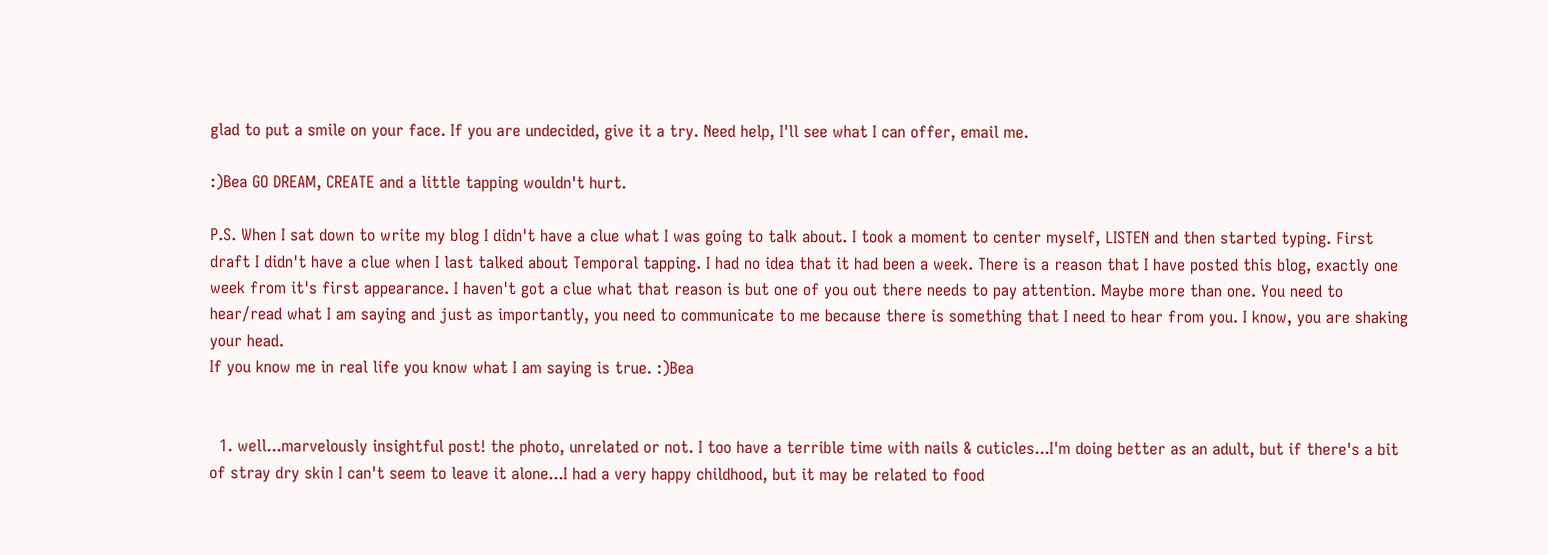glad to put a smile on your face. If you are undecided, give it a try. Need help, I'll see what I can offer, email me.

:)Bea GO DREAM, CREATE and a little tapping wouldn't hurt.

P.S. When I sat down to write my blog I didn't have a clue what I was going to talk about. I took a moment to center myself, LISTEN and then started typing. First draft I didn't have a clue when I last talked about Temporal tapping. I had no idea that it had been a week. There is a reason that I have posted this blog, exactly one week from it's first appearance. I haven't got a clue what that reason is but one of you out there needs to pay attention. Maybe more than one. You need to hear/read what I am saying and just as importantly, you need to communicate to me because there is something that I need to hear from you. I know, you are shaking your head.
If you know me in real life you know what I am saying is true. :)Bea


  1. well...marvelously insightful post! the photo, unrelated or not. I too have a terrible time with nails & cuticles...I'm doing better as an adult, but if there's a bit of stray dry skin I can't seem to leave it alone...I had a very happy childhood, but it may be related to food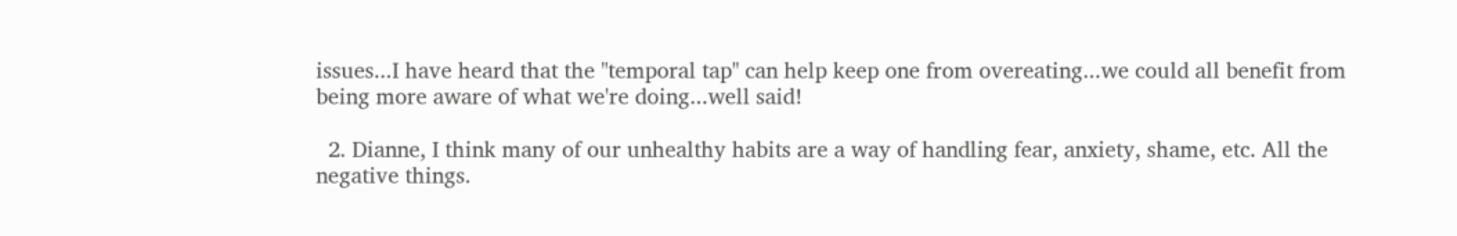issues...I have heard that the "temporal tap" can help keep one from overeating...we could all benefit from being more aware of what we're doing...well said!

  2. Dianne, I think many of our unhealthy habits are a way of handling fear, anxiety, shame, etc. All the negative things.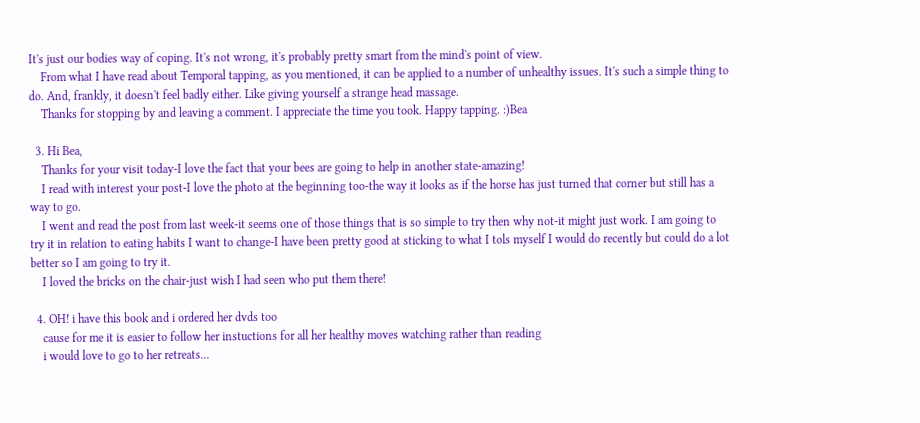It's just our bodies way of coping. It's not wrong, it's probably pretty smart from the mind's point of view.
    From what I have read about Temporal tapping, as you mentioned, it can be applied to a number of unhealthy issues. It's such a simple thing to do. And, frankly, it doesn't feel badly either. Like giving yourself a strange head massage.
    Thanks for stopping by and leaving a comment. I appreciate the time you took. Happy tapping. :)Bea

  3. Hi Bea,
    Thanks for your visit today-I love the fact that your bees are going to help in another state-amazing!
    I read with interest your post-I love the photo at the beginning too-the way it looks as if the horse has just turned that corner but still has a way to go.
    I went and read the post from last week-it seems one of those things that is so simple to try then why not-it might just work. I am going to try it in relation to eating habits I want to change-I have been pretty good at sticking to what I tols myself I would do recently but could do a lot better so I am going to try it.
    I loved the bricks on the chair-just wish I had seen who put them there!

  4. OH! i have this book and i ordered her dvds too
    cause for me it is easier to follow her instuctions for all her healthy moves watching rather than reading
    i would love to go to her retreats...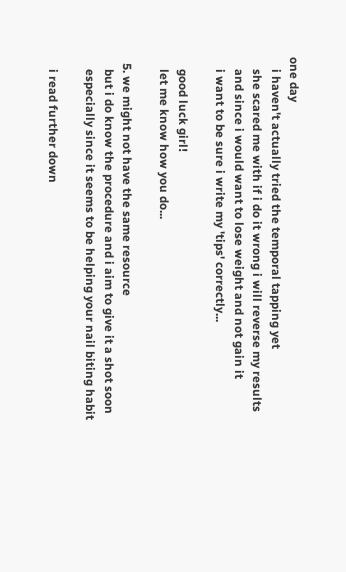one day
    i haven't actually tried the temporal tapping yet
    she scared me with if i do it wrong i will reverse my results
    and since i would want to lose weight and not gain it
    i want to be sure i write my 'tips' correctly...

    good luck girl!
    let me know how you do...

  5. we might not have the same resource
    but i do know the procedure and i aim to give it a shot soon
    especially since it seems to be helping your nail biting habit

    i read further down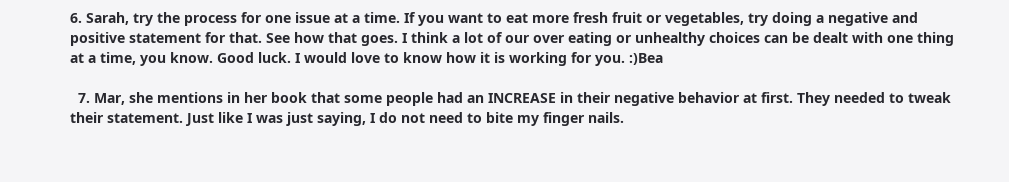6. Sarah, try the process for one issue at a time. If you want to eat more fresh fruit or vegetables, try doing a negative and positive statement for that. See how that goes. I think a lot of our over eating or unhealthy choices can be dealt with one thing at a time, you know. Good luck. I would love to know how it is working for you. :)Bea

  7. Mar, she mentions in her book that some people had an INCREASE in their negative behavior at first. They needed to tweak their statement. Just like I was just saying, I do not need to bite my finger nails.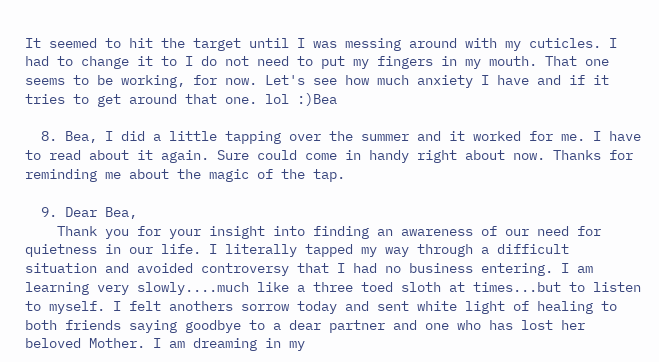It seemed to hit the target until I was messing around with my cuticles. I had to change it to I do not need to put my fingers in my mouth. That one seems to be working, for now. Let's see how much anxiety I have and if it tries to get around that one. lol :)Bea

  8. Bea, I did a little tapping over the summer and it worked for me. I have to read about it again. Sure could come in handy right about now. Thanks for reminding me about the magic of the tap.

  9. Dear Bea,
    Thank you for your insight into finding an awareness of our need for quietness in our life. I literally tapped my way through a difficult situation and avoided controversy that I had no business entering. I am learning very slowly....much like a three toed sloth at times...but to listen to myself. I felt anothers sorrow today and sent white light of healing to both friends saying goodbye to a dear partner and one who has lost her beloved Mother. I am dreaming in my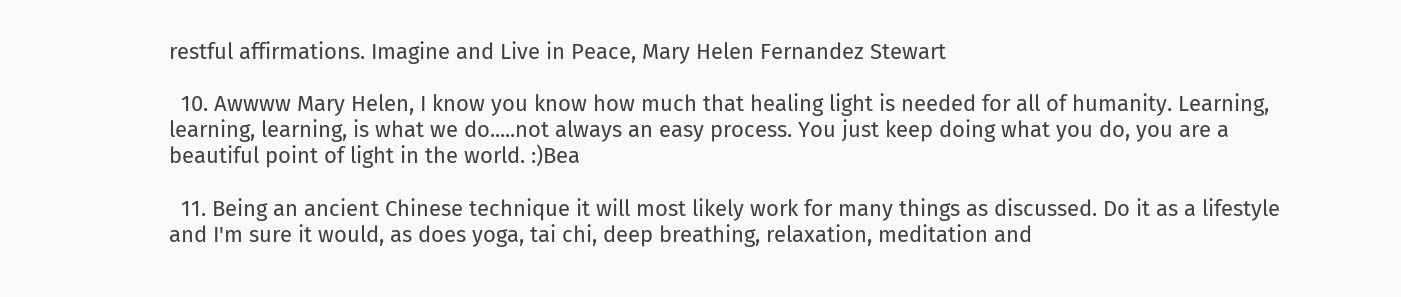restful affirmations. Imagine and Live in Peace, Mary Helen Fernandez Stewart

  10. Awwww Mary Helen, I know you know how much that healing light is needed for all of humanity. Learning, learning, learning, is what we do.....not always an easy process. You just keep doing what you do, you are a beautiful point of light in the world. :)Bea

  11. Being an ancient Chinese technique it will most likely work for many things as discussed. Do it as a lifestyle and I'm sure it would, as does yoga, tai chi, deep breathing, relaxation, meditation and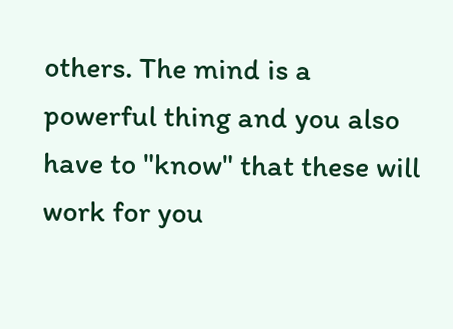others. The mind is a powerful thing and you also have to "know" that these will work for you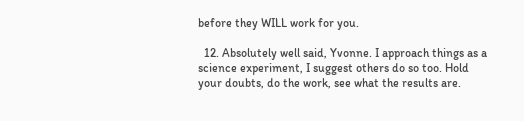before they WILL work for you.

  12. Absolutely well said, Yvonne. I approach things as a science experiment, I suggest others do so too. Hold your doubts, do the work, see what the results are.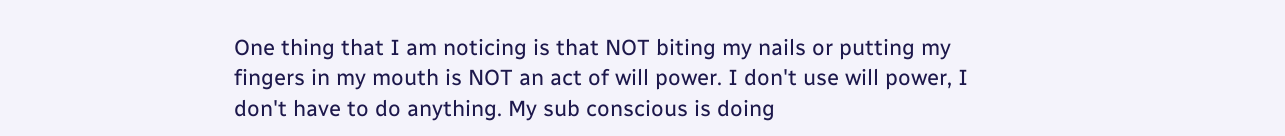One thing that I am noticing is that NOT biting my nails or putting my fingers in my mouth is NOT an act of will power. I don't use will power, I don't have to do anything. My sub conscious is doing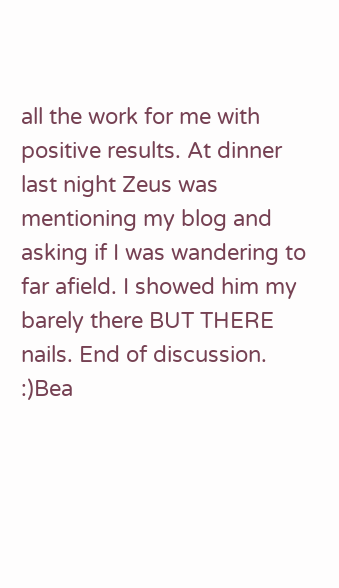all the work for me with positive results. At dinner last night Zeus was mentioning my blog and asking if I was wandering to far afield. I showed him my barely there BUT THERE nails. End of discussion. :)Bea